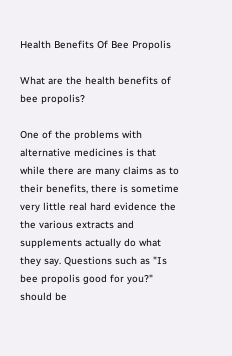Health Benefits Of Bee Propolis

What are the health benefits of bee propolis?

One of the problems with alternative medicines is that while there are many claims as to their benefits, there is sometime very little real hard evidence the the various extracts and supplements actually do what they say. Questions such as "Is bee propolis good for you?" should be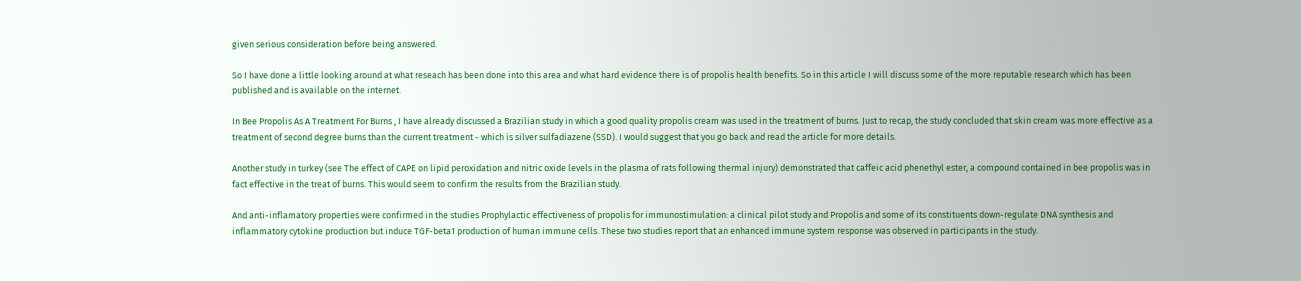given serious consideration before being answered.

So I have done a little looking around at what reseach has been done into this area and what hard evidence there is of propolis health benefits. So in this article I will discuss some of the more reputable research which has been published and is available on the internet.

In Bee Propolis As A Treatment For Burns , I have already discussed a Brazilian study in which a good quality propolis cream was used in the treatment of burns. Just to recap, the study concluded that skin cream was more effective as a treatment of second degree burns than the current treatment - which is silver sulfadiazene (SSD). I would suggest that you go back and read the article for more details.

Another study in turkey (see The effect of CAPE on lipid peroxidation and nitric oxide levels in the plasma of rats following thermal injury) demonstrated that caffeic acid phenethyl ester, a compound contained in bee propolis was in fact effective in the treat of burns. This would seem to confirm the results from the Brazilian study.

And anti-inflamatory properties were confirmed in the studies Prophylactic effectiveness of propolis for immunostimulation: a clinical pilot study and Propolis and some of its constituents down-regulate DNA synthesis and inflammatory cytokine production but induce TGF-beta1 production of human immune cells. These two studies report that an enhanced immune system response was observed in participants in the study.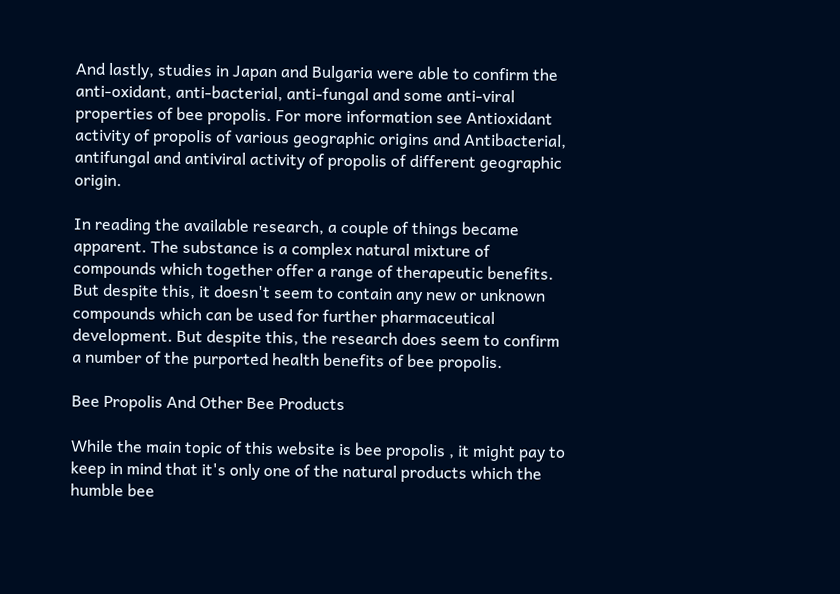And lastly, studies in Japan and Bulgaria were able to confirm the anti-oxidant, anti-bacterial, anti-fungal and some anti-viral properties of bee propolis. For more information see Antioxidant activity of propolis of various geographic origins and Antibacterial, antifungal and antiviral activity of propolis of different geographic origin.

In reading the available research, a couple of things became apparent. The substance is a complex natural mixture of compounds which together offer a range of therapeutic benefits. But despite this, it doesn't seem to contain any new or unknown compounds which can be used for further pharmaceutical development. But despite this, the research does seem to confirm a number of the purported health benefits of bee propolis.

Bee Propolis And Other Bee Products

While the main topic of this website is bee propolis , it might pay to keep in mind that it's only one of the natural products which the humble bee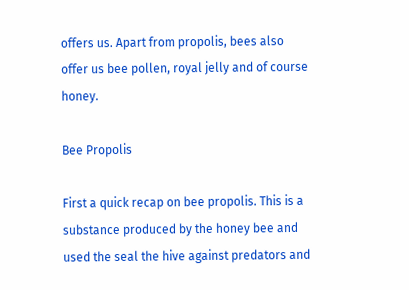offers us. Apart from propolis, bees also offer us bee pollen, royal jelly and of course honey.

Bee Propolis

First a quick recap on bee propolis. This is a substance produced by the honey bee and used the seal the hive against predators and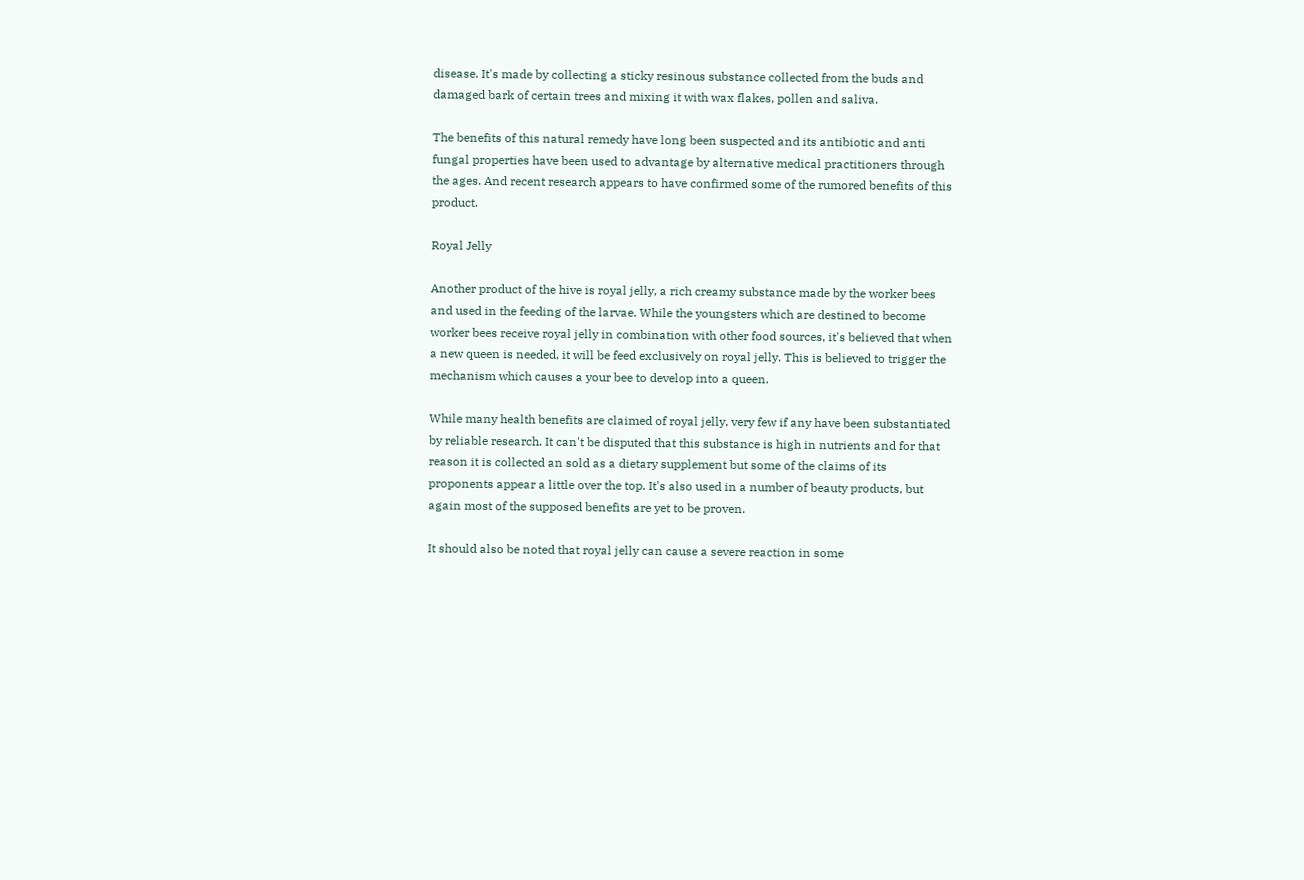disease. It's made by collecting a sticky resinous substance collected from the buds and damaged bark of certain trees and mixing it with wax flakes, pollen and saliva.

The benefits of this natural remedy have long been suspected and its antibiotic and anti fungal properties have been used to advantage by alternative medical practitioners through the ages. And recent research appears to have confirmed some of the rumored benefits of this product.

Royal Jelly

Another product of the hive is royal jelly, a rich creamy substance made by the worker bees and used in the feeding of the larvae. While the youngsters which are destined to become worker bees receive royal jelly in combination with other food sources, it's believed that when a new queen is needed, it will be feed exclusively on royal jelly. This is believed to trigger the mechanism which causes a your bee to develop into a queen.

While many health benefits are claimed of royal jelly, very few if any have been substantiated by reliable research. It can't be disputed that this substance is high in nutrients and for that reason it is collected an sold as a dietary supplement but some of the claims of its proponents appear a little over the top. It's also used in a number of beauty products, but again most of the supposed benefits are yet to be proven.

It should also be noted that royal jelly can cause a severe reaction in some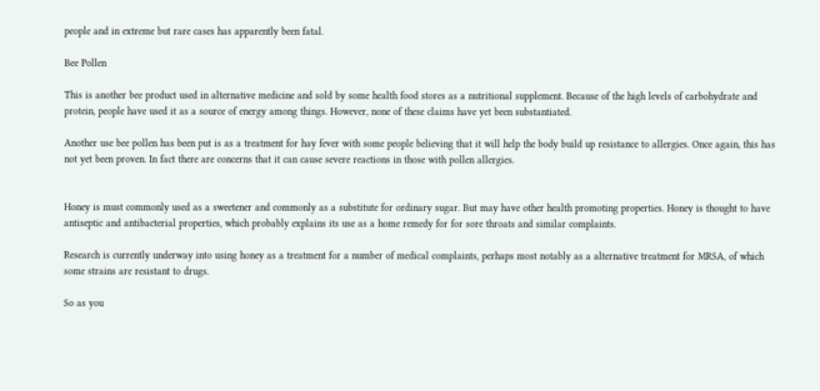people and in extreme but rare cases has apparently been fatal.

Bee Pollen

This is another bee product used in alternative medicine and sold by some health food stores as a nutritional supplement. Because of the high levels of carbohydrate and protein, people have used it as a source of energy among things. However, none of these claims have yet been substantiated.

Another use bee pollen has been put is as a treatment for hay fever with some people believing that it will help the body build up resistance to allergies. Once again, this has not yet been proven. In fact there are concerns that it can cause severe reactions in those with pollen allergies.


Honey is must commonly used as a sweetener and commonly as a substitute for ordinary sugar. But may have other health promoting properties. Honey is thought to have antiseptic and antibacterial properties, which probably explains its use as a home remedy for for sore throats and similar complaints.

Research is currently underway into using honey as a treatment for a number of medical complaints, perhaps most notably as a alternative treatment for MRSA, of which some strains are resistant to drugs.

So as you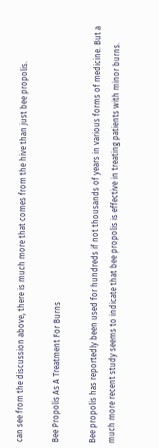can see from the discussion above, there is much more that comes from the hive than just bee propolis.

Bee Propolis As A Treatment For Burns

Bee propolis has reportedly been used for hundreds if not thousands of years in various forms of medicine. But a much more recent study seems to indicate that bee propolis is effective in treating patients with minor burns.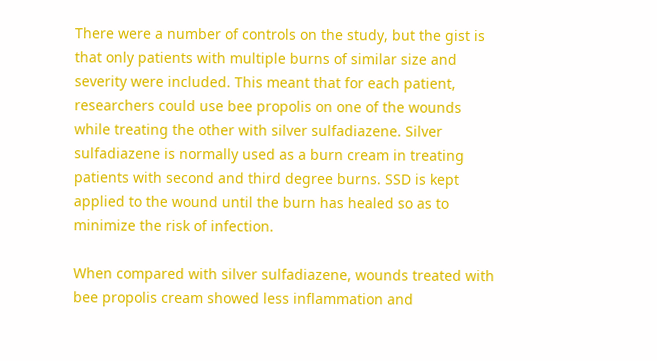There were a number of controls on the study, but the gist is that only patients with multiple burns of similar size and severity were included. This meant that for each patient, researchers could use bee propolis on one of the wounds while treating the other with silver sulfadiazene. Silver sulfadiazene is normally used as a burn cream in treating patients with second and third degree burns. SSD is kept applied to the wound until the burn has healed so as to minimize the risk of infection.

When compared with silver sulfadiazene, wounds treated with bee propolis cream showed less inflammation and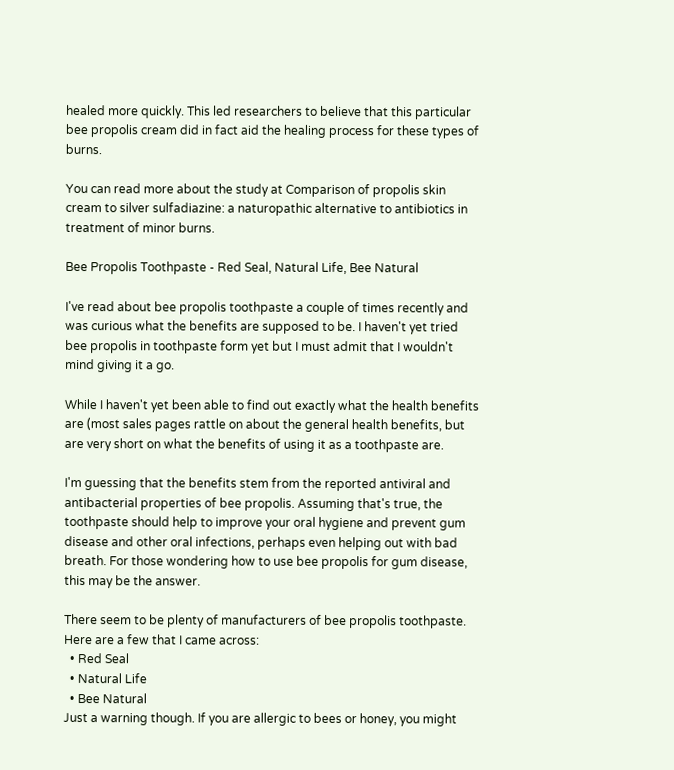healed more quickly. This led researchers to believe that this particular bee propolis cream did in fact aid the healing process for these types of burns.

You can read more about the study at Comparison of propolis skin cream to silver sulfadiazine: a naturopathic alternative to antibiotics in treatment of minor burns.

Bee Propolis Toothpaste - Red Seal, Natural Life, Bee Natural

I've read about bee propolis toothpaste a couple of times recently and was curious what the benefits are supposed to be. I haven't yet tried bee propolis in toothpaste form yet but I must admit that I wouldn't mind giving it a go.

While I haven't yet been able to find out exactly what the health benefits are (most sales pages rattle on about the general health benefits, but are very short on what the benefits of using it as a toothpaste are.

I'm guessing that the benefits stem from the reported antiviral and antibacterial properties of bee propolis. Assuming that's true, the toothpaste should help to improve your oral hygiene and prevent gum disease and other oral infections, perhaps even helping out with bad breath. For those wondering how to use bee propolis for gum disease, this may be the answer.

There seem to be plenty of manufacturers of bee propolis toothpaste. Here are a few that I came across:
  • Red Seal
  • Natural Life
  • Bee Natural
Just a warning though. If you are allergic to bees or honey, you might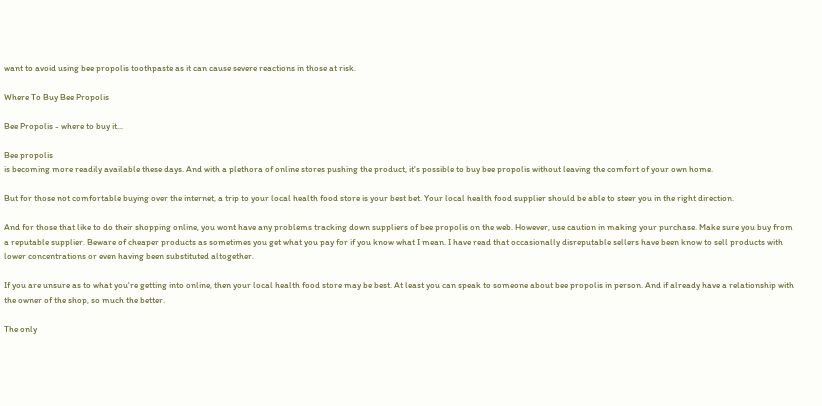want to avoid using bee propolis toothpaste as it can cause severe reactions in those at risk.

Where To Buy Bee Propolis

Bee Propolis - where to buy it...

Bee propolis
is becoming more readily available these days. And with a plethora of online stores pushing the product, it's possible to buy bee propolis without leaving the comfort of your own home.

But for those not comfortable buying over the internet, a trip to your local health food store is your best bet. Your local health food supplier should be able to steer you in the right direction.

And for those that like to do their shopping online, you wont have any problems tracking down suppliers of bee propolis on the web. However, use caution in making your purchase. Make sure you buy from a reputable supplier. Beware of cheaper products as sometimes you get what you pay for if you know what I mean. I have read that occasionally disreputable sellers have been know to sell products with lower concentrations or even having been substituted altogether.

If you are unsure as to what you're getting into online, then your local health food store may be best. At least you can speak to someone about bee propolis in person. And if already have a relationship with the owner of the shop, so much the better.

The only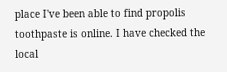place I've been able to find propolis toothpaste is online. I have checked the local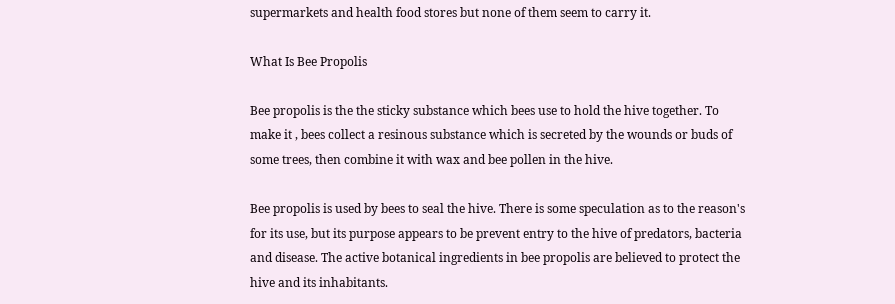supermarkets and health food stores but none of them seem to carry it.

What Is Bee Propolis

Bee propolis is the the sticky substance which bees use to hold the hive together. To make it , bees collect a resinous substance which is secreted by the wounds or buds of some trees, then combine it with wax and bee pollen in the hive.

Bee propolis is used by bees to seal the hive. There is some speculation as to the reason's for its use, but its purpose appears to be prevent entry to the hive of predators, bacteria and disease. The active botanical ingredients in bee propolis are believed to protect the hive and its inhabitants.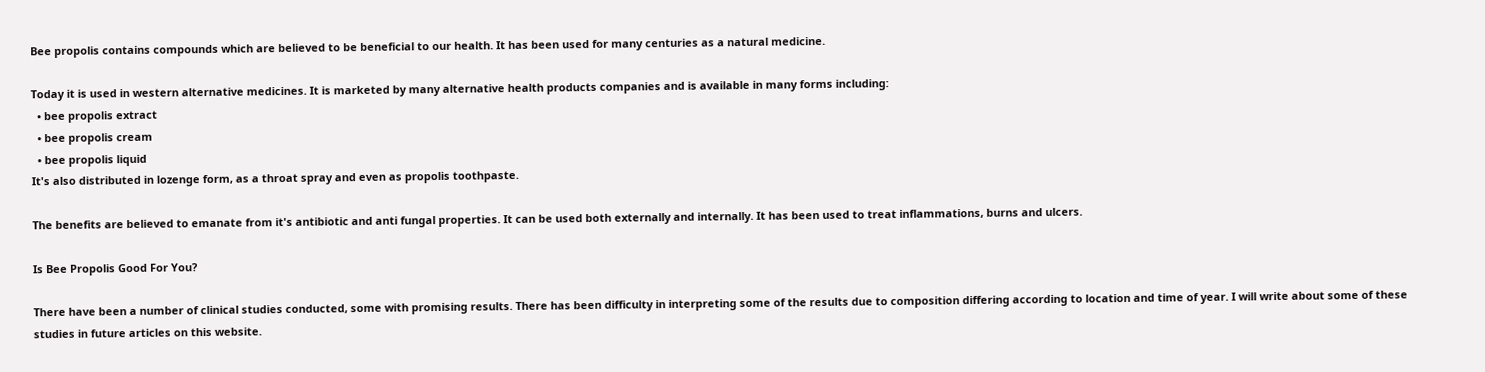Bee propolis contains compounds which are believed to be beneficial to our health. It has been used for many centuries as a natural medicine.

Today it is used in western alternative medicines. It is marketed by many alternative health products companies and is available in many forms including:
  • bee propolis extract
  • bee propolis cream
  • bee propolis liquid
It's also distributed in lozenge form, as a throat spray and even as propolis toothpaste.

The benefits are believed to emanate from it's antibiotic and anti fungal properties. It can be used both externally and internally. It has been used to treat inflammations, burns and ulcers.

Is Bee Propolis Good For You?

There have been a number of clinical studies conducted, some with promising results. There has been difficulty in interpreting some of the results due to composition differing according to location and time of year. I will write about some of these studies in future articles on this website.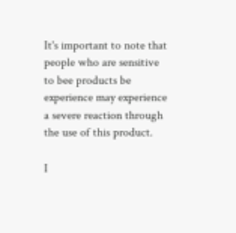It's important to note that people who are sensitive to bee products be experience may experience a severe reaction through the use of this product.

I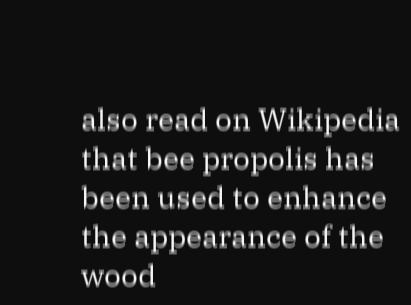also read on Wikipedia that bee propolis has been used to enhance the appearance of the wood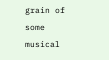grain of some musical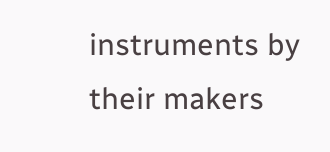instruments by their makers